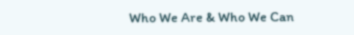Who We Are & Who We Can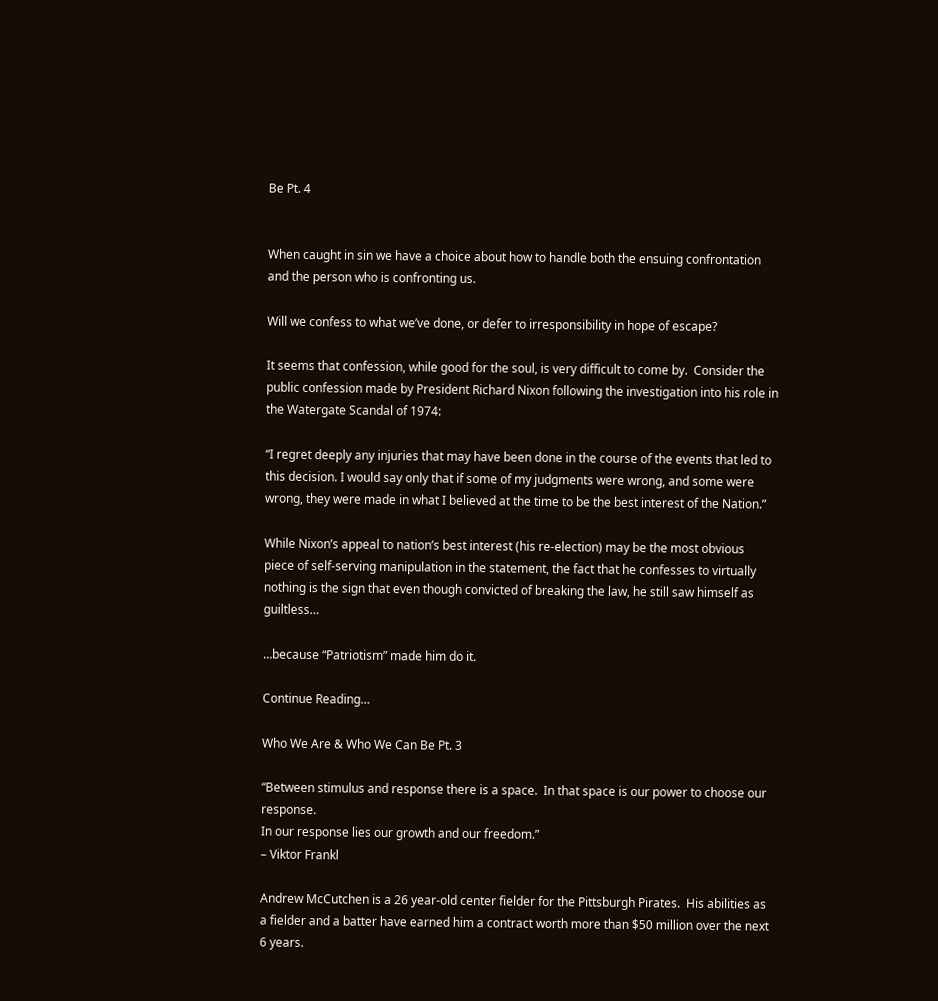Be Pt. 4


When caught in sin we have a choice about how to handle both the ensuing confrontation and the person who is confronting us.

Will we confess to what we’ve done, or defer to irresponsibility in hope of escape?

It seems that confession, while good for the soul, is very difficult to come by.  Consider the public confession made by President Richard Nixon following the investigation into his role in the Watergate Scandal of 1974:

“I regret deeply any injuries that may have been done in the course of the events that led to this decision. I would say only that if some of my judgments were wrong, and some were wrong, they were made in what I believed at the time to be the best interest of the Nation.”

While Nixon’s appeal to nation’s best interest (his re-election) may be the most obvious piece of self-serving manipulation in the statement, the fact that he confesses to virtually nothing is the sign that even though convicted of breaking the law, he still saw himself as guiltless…

…because “Patriotism” made him do it.

Continue Reading…

Who We Are & Who We Can Be Pt. 3

“Between stimulus and response there is a space.  In that space is our power to choose our response.
In our response lies our growth and our freedom.”
– Viktor Frankl

Andrew McCutchen is a 26 year-old center fielder for the Pittsburgh Pirates.  His abilities as a fielder and a batter have earned him a contract worth more than $50 million over the next 6 years.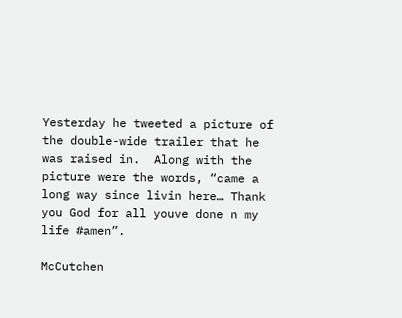Yesterday he tweeted a picture of the double-wide trailer that he was raised in.  Along with the picture were the words, “came a long way since livin here… Thank you God for all youve done n my life #amen”.

McCutchen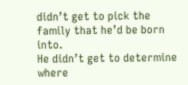didn’t get to pick the family that he’d be born into.
He didn’t get to determine where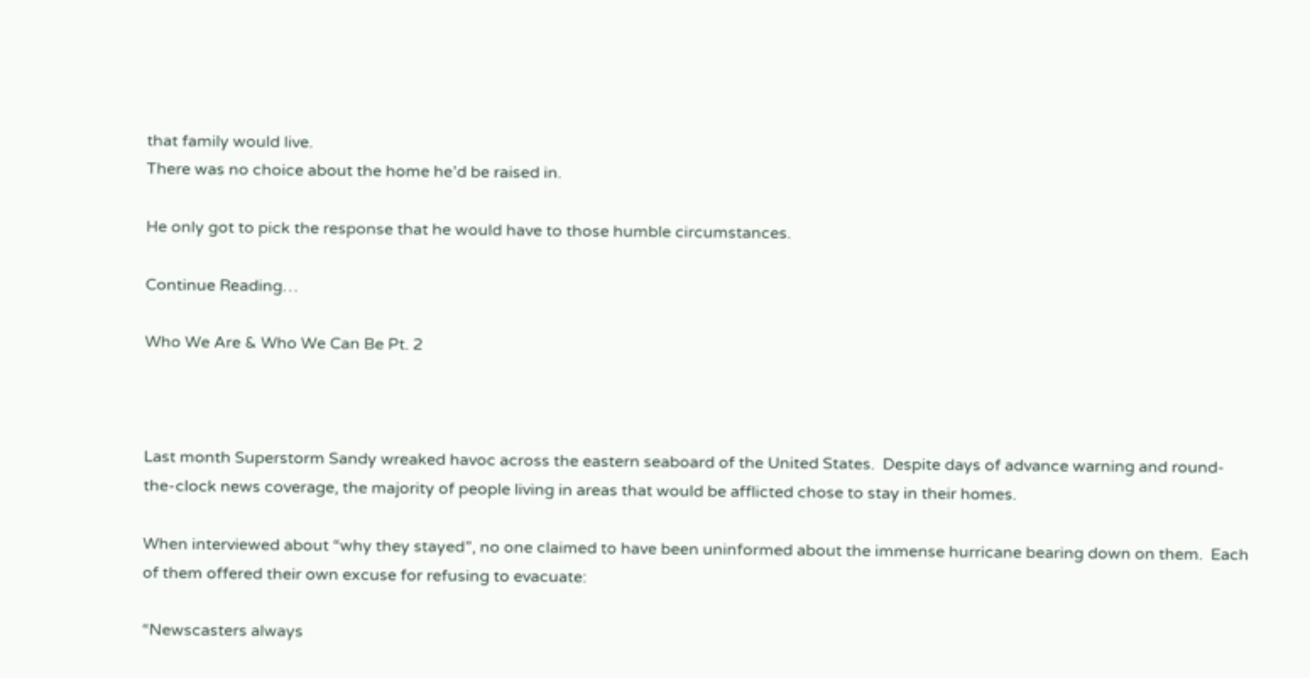that family would live.
There was no choice about the home he’d be raised in.

He only got to pick the response that he would have to those humble circumstances.

Continue Reading…

Who We Are & Who We Can Be Pt. 2



Last month Superstorm Sandy wreaked havoc across the eastern seaboard of the United States.  Despite days of advance warning and round-the-clock news coverage, the majority of people living in areas that would be afflicted chose to stay in their homes.

When interviewed about “why they stayed”, no one claimed to have been uninformed about the immense hurricane bearing down on them.  Each of them offered their own excuse for refusing to evacuate:

“Newscasters always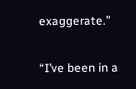exaggerate.”

“I’ve been in a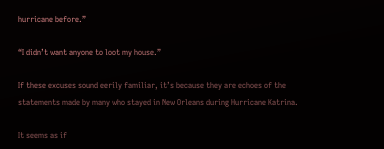hurricane before.”

“I didn’t want anyone to loot my house.”

If these excuses sound eerily familiar, it’s because they are echoes of the statements made by many who stayed in New Orleans during Hurricane Katrina.

It seems as if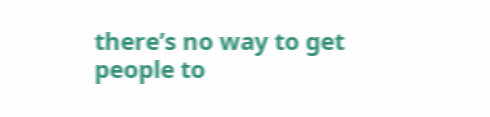there’s no way to get people to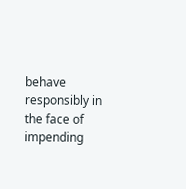behave responsibly in the face of impending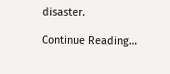disaster.

Continue Reading…